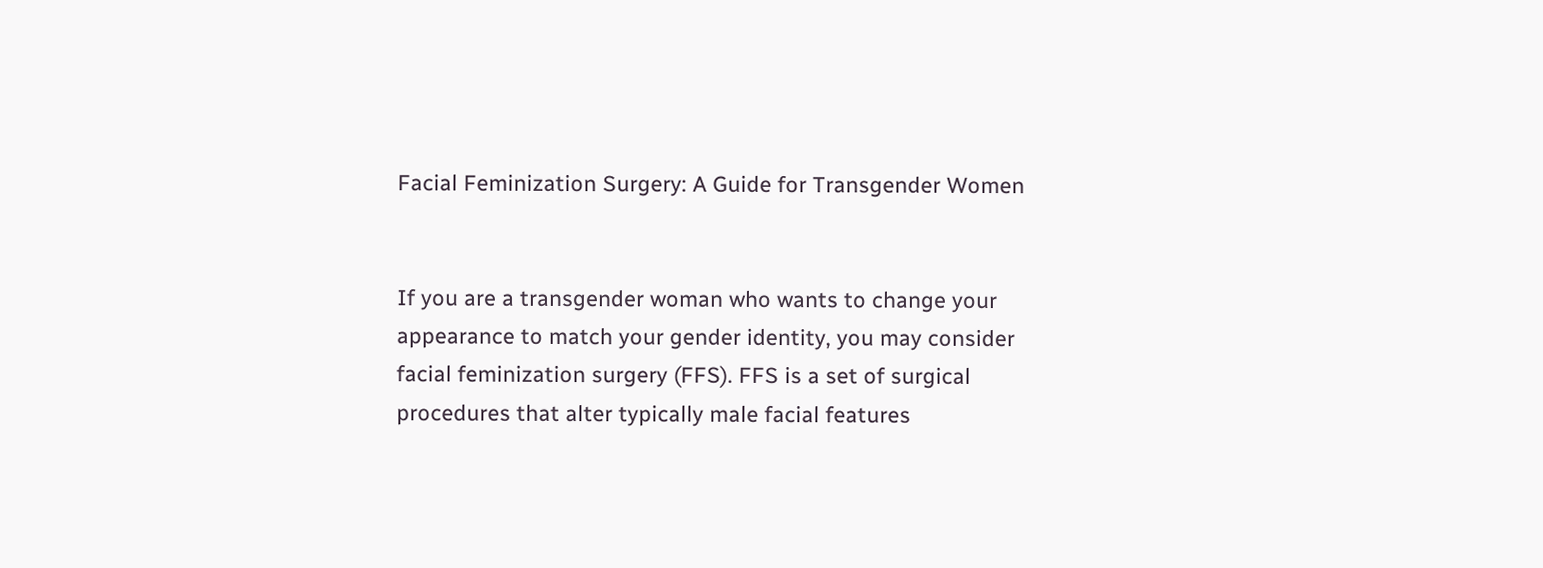Facial Feminization Surgery: A Guide for Transgender Women


If you are a transgender woman who wants to change your appearance to match your gender identity, you may consider facial feminization surgery (FFS). FFS is a set of surgical procedures that alter typically male facial features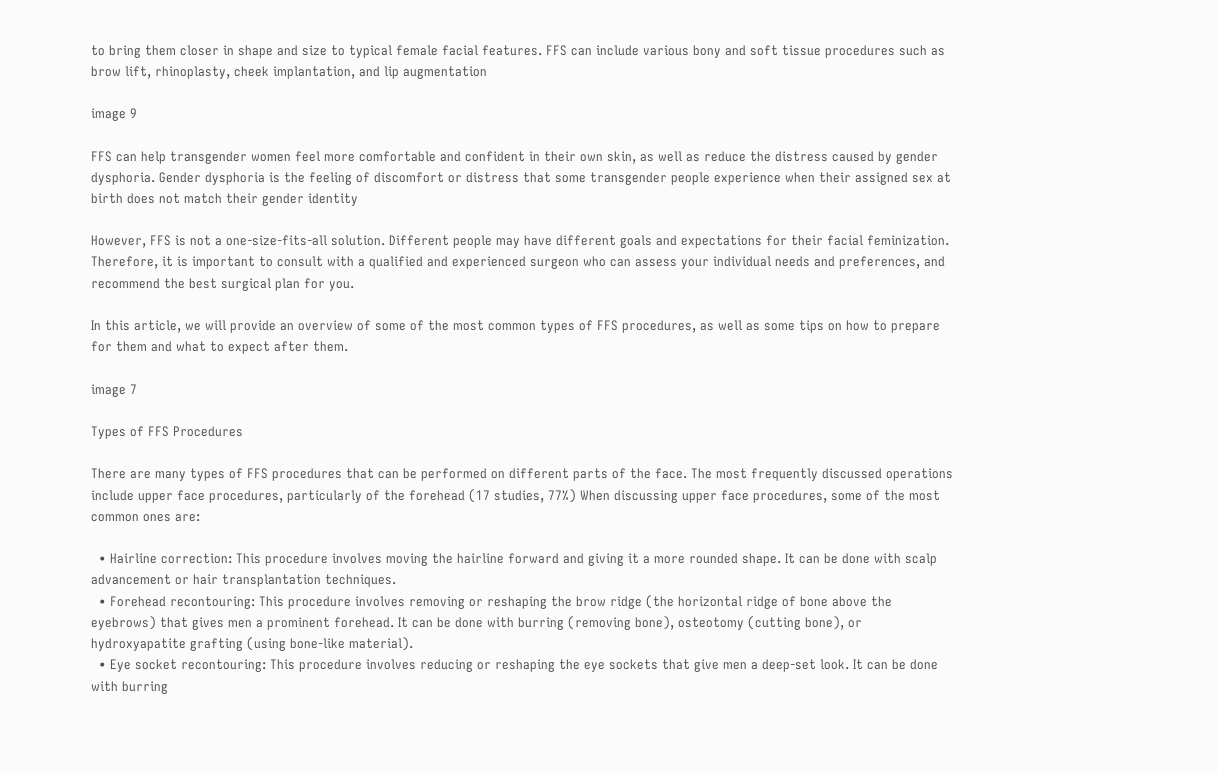to bring them closer in shape and size to typical female facial features. FFS can include various bony and soft tissue procedures such as brow lift, rhinoplasty, cheek implantation, and lip augmentation

image 9

FFS can help transgender women feel more comfortable and confident in their own skin, as well as reduce the distress caused by gender dysphoria. Gender dysphoria is the feeling of discomfort or distress that some transgender people experience when their assigned sex at birth does not match their gender identity

However, FFS is not a one-size-fits-all solution. Different people may have different goals and expectations for their facial feminization. Therefore, it is important to consult with a qualified and experienced surgeon who can assess your individual needs and preferences, and recommend the best surgical plan for you.

In this article, we will provide an overview of some of the most common types of FFS procedures, as well as some tips on how to prepare for them and what to expect after them.

image 7

Types of FFS Procedures

There are many types of FFS procedures that can be performed on different parts of the face. The most frequently discussed operations include upper face procedures, particularly of the forehead (17 studies, 77%) When discussing upper face procedures, some of the most common ones are:

  • Hairline correction: This procedure involves moving the hairline forward and giving it a more rounded shape. It can be done with scalp advancement or hair transplantation techniques.
  • Forehead recontouring: This procedure involves removing or reshaping the brow ridge (the horizontal ridge of bone above the eyebrows) that gives men a prominent forehead. It can be done with burring (removing bone), osteotomy (cutting bone), or hydroxyapatite grafting (using bone-like material).
  • Eye socket recontouring: This procedure involves reducing or reshaping the eye sockets that give men a deep-set look. It can be done with burring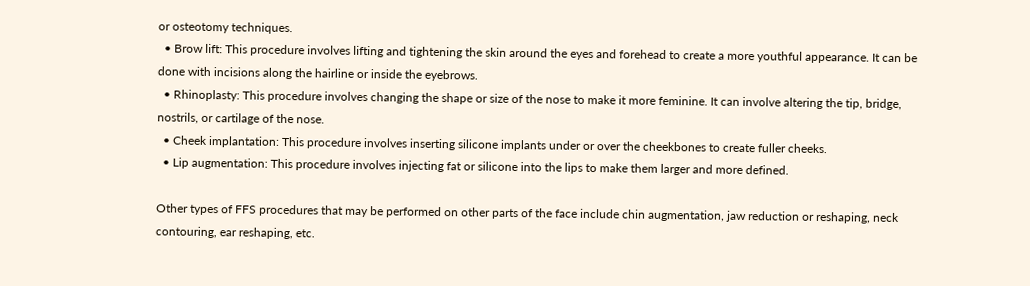or osteotomy techniques.
  • Brow lift: This procedure involves lifting and tightening the skin around the eyes and forehead to create a more youthful appearance. It can be done with incisions along the hairline or inside the eyebrows.
  • Rhinoplasty: This procedure involves changing the shape or size of the nose to make it more feminine. It can involve altering the tip, bridge, nostrils, or cartilage of the nose.
  • Cheek implantation: This procedure involves inserting silicone implants under or over the cheekbones to create fuller cheeks.
  • Lip augmentation: This procedure involves injecting fat or silicone into the lips to make them larger and more defined.

Other types of FFS procedures that may be performed on other parts of the face include chin augmentation, jaw reduction or reshaping, neck contouring, ear reshaping, etc.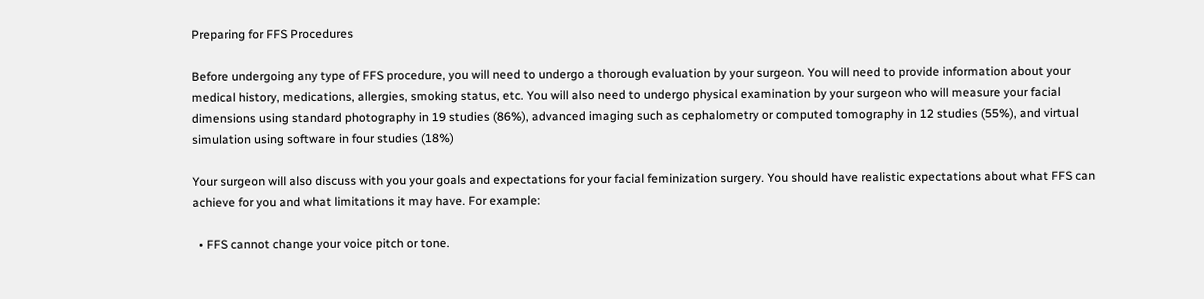Preparing for FFS Procedures

Before undergoing any type of FFS procedure, you will need to undergo a thorough evaluation by your surgeon. You will need to provide information about your medical history, medications, allergies, smoking status, etc. You will also need to undergo physical examination by your surgeon who will measure your facial dimensions using standard photography in 19 studies (86%), advanced imaging such as cephalometry or computed tomography in 12 studies (55%), and virtual simulation using software in four studies (18%)

Your surgeon will also discuss with you your goals and expectations for your facial feminization surgery. You should have realistic expectations about what FFS can achieve for you and what limitations it may have. For example:

  • FFS cannot change your voice pitch or tone.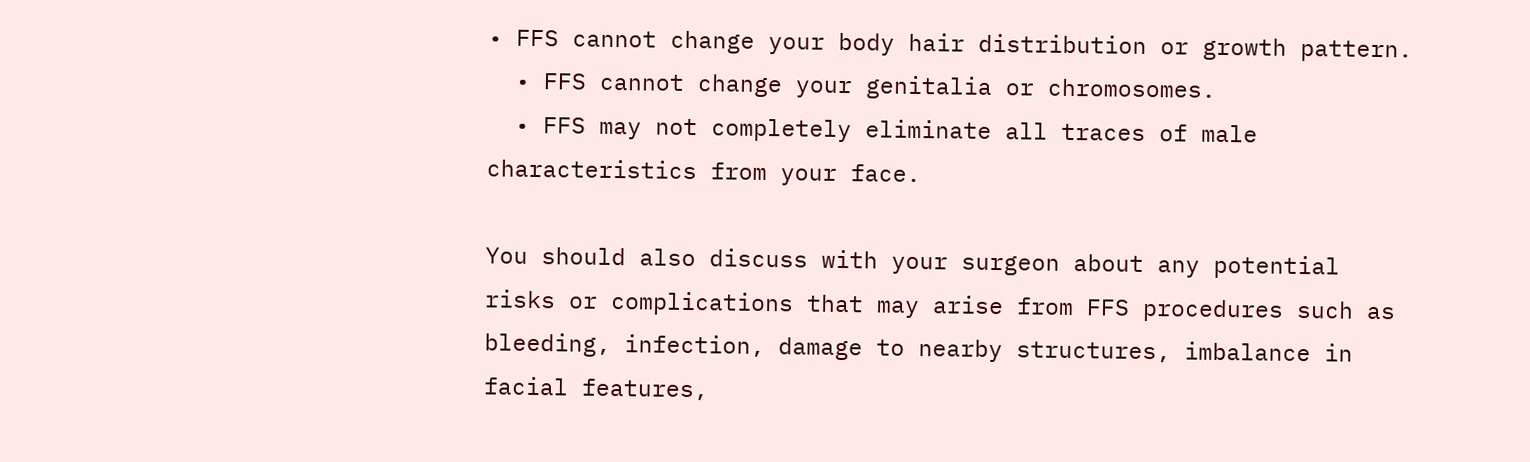• FFS cannot change your body hair distribution or growth pattern.
  • FFS cannot change your genitalia or chromosomes.
  • FFS may not completely eliminate all traces of male characteristics from your face.

You should also discuss with your surgeon about any potential risks or complications that may arise from FFS procedures such as bleeding, infection, damage to nearby structures, imbalance in facial features,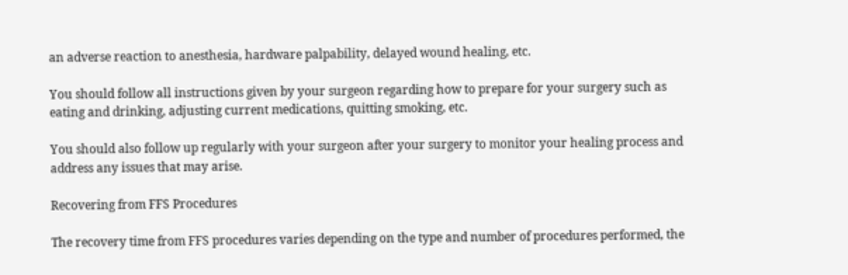an adverse reaction to anesthesia, hardware palpability, delayed wound healing, etc.

You should follow all instructions given by your surgeon regarding how to prepare for your surgery such as eating and drinking, adjusting current medications, quitting smoking, etc.

You should also follow up regularly with your surgeon after your surgery to monitor your healing process and address any issues that may arise.

Recovering from FFS Procedures

The recovery time from FFS procedures varies depending on the type and number of procedures performed, the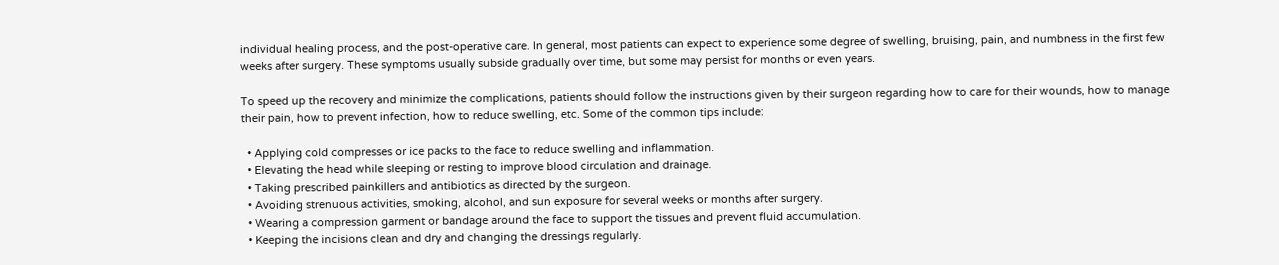individual healing process, and the post-operative care. In general, most patients can expect to experience some degree of swelling, bruising, pain, and numbness in the first few weeks after surgery. These symptoms usually subside gradually over time, but some may persist for months or even years.

To speed up the recovery and minimize the complications, patients should follow the instructions given by their surgeon regarding how to care for their wounds, how to manage their pain, how to prevent infection, how to reduce swelling, etc. Some of the common tips include:

  • Applying cold compresses or ice packs to the face to reduce swelling and inflammation.
  • Elevating the head while sleeping or resting to improve blood circulation and drainage.
  • Taking prescribed painkillers and antibiotics as directed by the surgeon.
  • Avoiding strenuous activities, smoking, alcohol, and sun exposure for several weeks or months after surgery.
  • Wearing a compression garment or bandage around the face to support the tissues and prevent fluid accumulation.
  • Keeping the incisions clean and dry and changing the dressings regularly.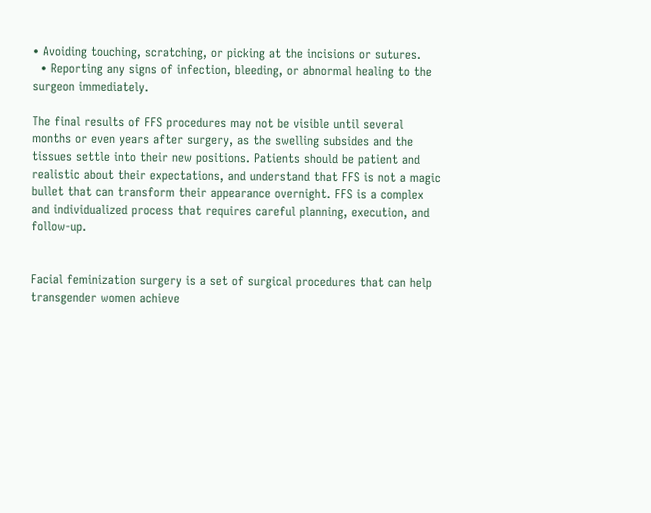• Avoiding touching, scratching, or picking at the incisions or sutures.
  • Reporting any signs of infection, bleeding, or abnormal healing to the surgeon immediately.

The final results of FFS procedures may not be visible until several months or even years after surgery, as the swelling subsides and the tissues settle into their new positions. Patients should be patient and realistic about their expectations, and understand that FFS is not a magic bullet that can transform their appearance overnight. FFS is a complex and individualized process that requires careful planning, execution, and follow-up.


Facial feminization surgery is a set of surgical procedures that can help transgender women achieve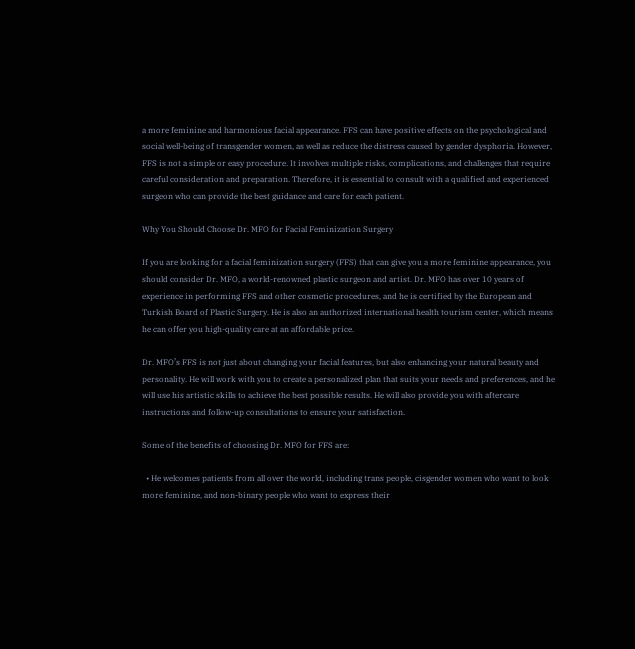a more feminine and harmonious facial appearance. FFS can have positive effects on the psychological and social well-being of transgender women, as well as reduce the distress caused by gender dysphoria. However, FFS is not a simple or easy procedure. It involves multiple risks, complications, and challenges that require careful consideration and preparation. Therefore, it is essential to consult with a qualified and experienced surgeon who can provide the best guidance and care for each patient.

Why You Should Choose Dr. MFO for Facial Feminization Surgery

If you are looking for a facial feminization surgery (FFS) that can give you a more feminine appearance, you should consider Dr. MFO, a world-renowned plastic surgeon and artist. Dr. MFO has over 10 years of experience in performing FFS and other cosmetic procedures, and he is certified by the European and Turkish Board of Plastic Surgery. He is also an authorized international health tourism center, which means he can offer you high-quality care at an affordable price.

Dr. MFO’s FFS is not just about changing your facial features, but also enhancing your natural beauty and personality. He will work with you to create a personalized plan that suits your needs and preferences, and he will use his artistic skills to achieve the best possible results. He will also provide you with aftercare instructions and follow-up consultations to ensure your satisfaction.

Some of the benefits of choosing Dr. MFO for FFS are:

  • He welcomes patients from all over the world, including trans people, cisgender women who want to look more feminine, and non-binary people who want to express their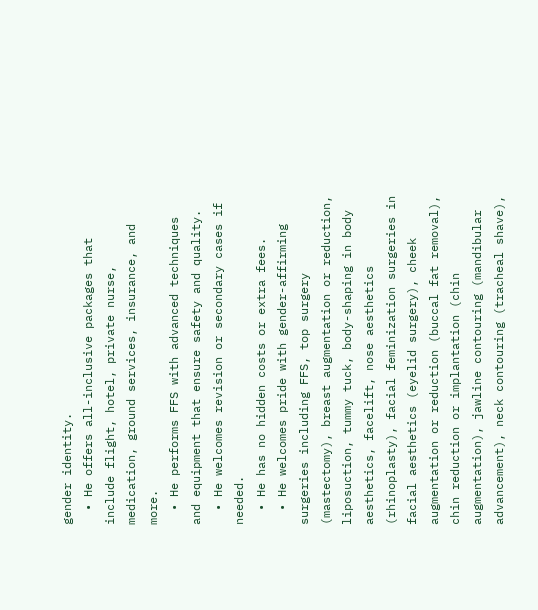gender identity.
  • He offers all-inclusive packages that include flight, hotel, private nurse, medication, ground services, insurance, and more.
  • He performs FFS with advanced techniques and equipment that ensure safety and quality.
  • He welcomes revision or secondary cases if needed.
  • He has no hidden costs or extra fees.
  • He welcomes pride with gender-affirming surgeries including FFS, top surgery (mastectomy), breast augmentation or reduction, liposuction, tummy tuck, body-shaping in body aesthetics, facelift, nose aesthetics (rhinoplasty), facial feminization surgeries in facial aesthetics (eyelid surgery), cheek augmentation or reduction (buccal fat removal), chin reduction or implantation (chin augmentation), jawline contouring (mandibular advancement), neck contouring (tracheal shave),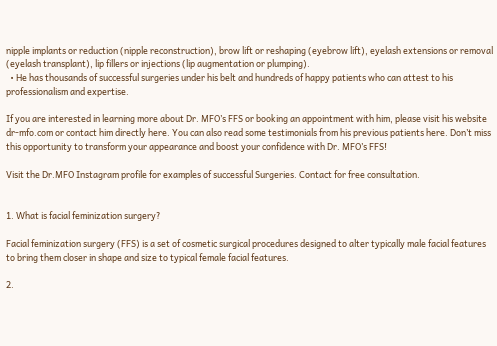nipple implants or reduction (nipple reconstruction), brow lift or reshaping (eyebrow lift), eyelash extensions or removal (eyelash transplant), lip fillers or injections (lip augmentation or plumping).
  • He has thousands of successful surgeries under his belt and hundreds of happy patients who can attest to his professionalism and expertise.

If you are interested in learning more about Dr. MFO’s FFS or booking an appointment with him, please visit his website dr-mfo.com or contact him directly here. You can also read some testimonials from his previous patients here. Don’t miss this opportunity to transform your appearance and boost your confidence with Dr. MFO’s FFS!

Visit the Dr.MFO Instagram profile for examples of successful Surgeries. Contact for free consultation.


1. What is facial feminization surgery?

Facial feminization surgery (FFS) is a set of cosmetic surgical procedures designed to alter typically male facial features to bring them closer in shape and size to typical female facial features.

2.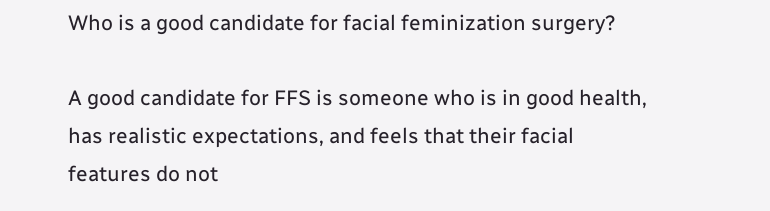Who is a good candidate for facial feminization surgery?

A good candidate for FFS is someone who is in good health, has realistic expectations, and feels that their facial features do not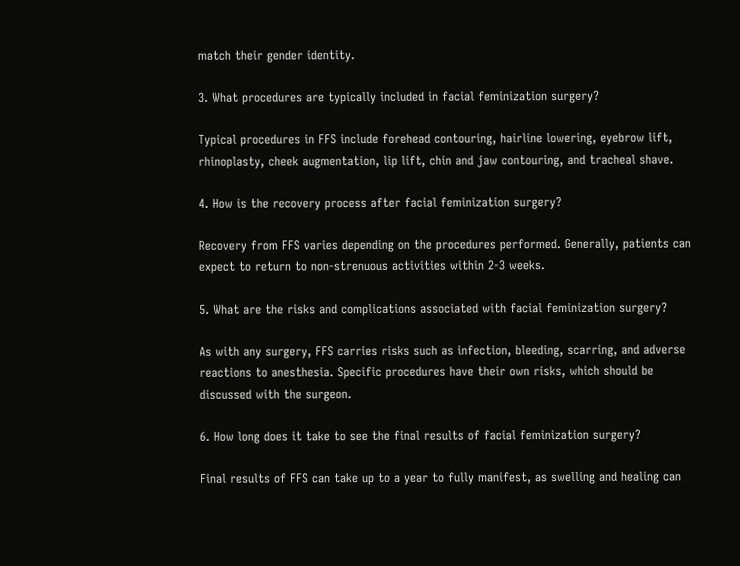match their gender identity.

3. What procedures are typically included in facial feminization surgery?

Typical procedures in FFS include forehead contouring, hairline lowering, eyebrow lift, rhinoplasty, cheek augmentation, lip lift, chin and jaw contouring, and tracheal shave.

4. How is the recovery process after facial feminization surgery?

Recovery from FFS varies depending on the procedures performed. Generally, patients can expect to return to non-strenuous activities within 2-3 weeks.

5. What are the risks and complications associated with facial feminization surgery?

As with any surgery, FFS carries risks such as infection, bleeding, scarring, and adverse reactions to anesthesia. Specific procedures have their own risks, which should be discussed with the surgeon.

6. How long does it take to see the final results of facial feminization surgery?

Final results of FFS can take up to a year to fully manifest, as swelling and healing can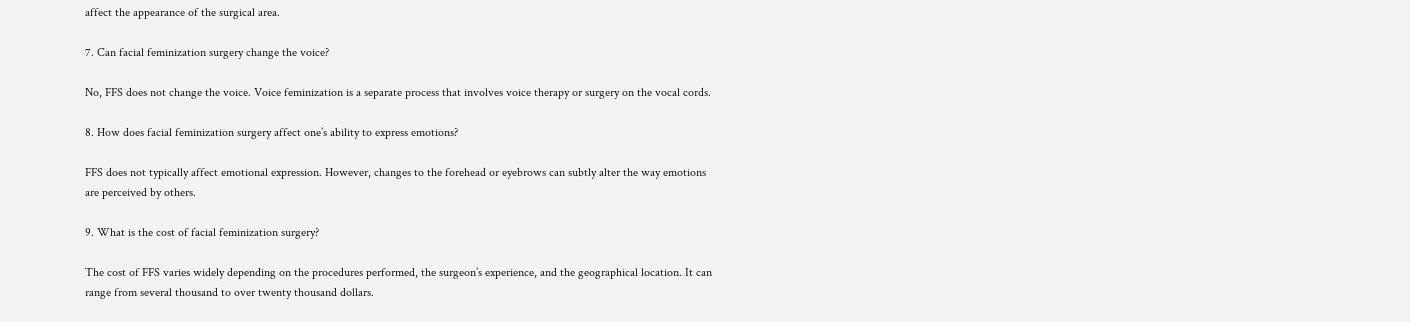affect the appearance of the surgical area.

7. Can facial feminization surgery change the voice?

No, FFS does not change the voice. Voice feminization is a separate process that involves voice therapy or surgery on the vocal cords.

8. How does facial feminization surgery affect one’s ability to express emotions?

FFS does not typically affect emotional expression. However, changes to the forehead or eyebrows can subtly alter the way emotions are perceived by others.

9. What is the cost of facial feminization surgery?

The cost of FFS varies widely depending on the procedures performed, the surgeon’s experience, and the geographical location. It can range from several thousand to over twenty thousand dollars.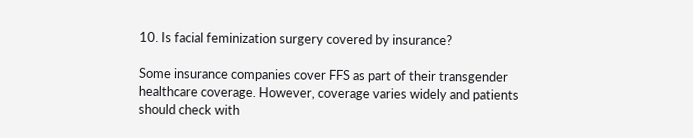10. Is facial feminization surgery covered by insurance?

Some insurance companies cover FFS as part of their transgender healthcare coverage. However, coverage varies widely and patients should check with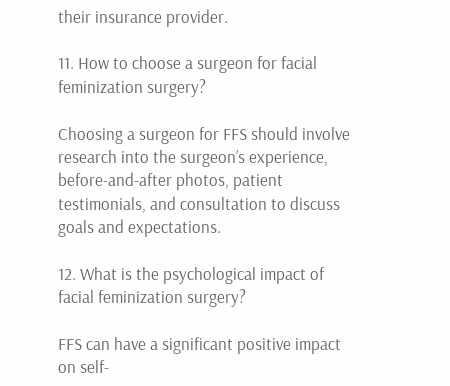their insurance provider.

11. How to choose a surgeon for facial feminization surgery?

Choosing a surgeon for FFS should involve research into the surgeon’s experience, before-and-after photos, patient testimonials, and consultation to discuss goals and expectations.

12. What is the psychological impact of facial feminization surgery?

FFS can have a significant positive impact on self-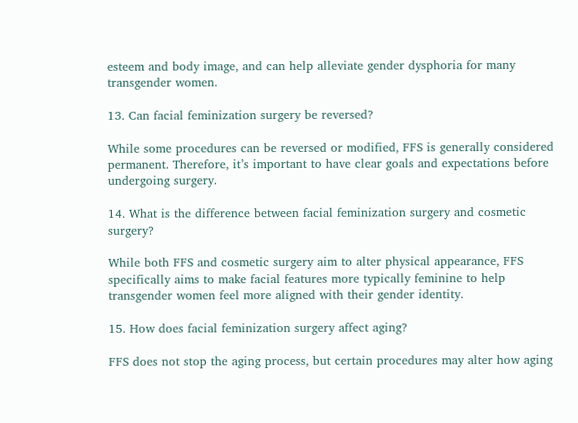esteem and body image, and can help alleviate gender dysphoria for many transgender women.

13. Can facial feminization surgery be reversed?

While some procedures can be reversed or modified, FFS is generally considered permanent. Therefore, it’s important to have clear goals and expectations before undergoing surgery.

14. What is the difference between facial feminization surgery and cosmetic surgery?

While both FFS and cosmetic surgery aim to alter physical appearance, FFS specifically aims to make facial features more typically feminine to help transgender women feel more aligned with their gender identity.

15. How does facial feminization surgery affect aging?

FFS does not stop the aging process, but certain procedures may alter how aging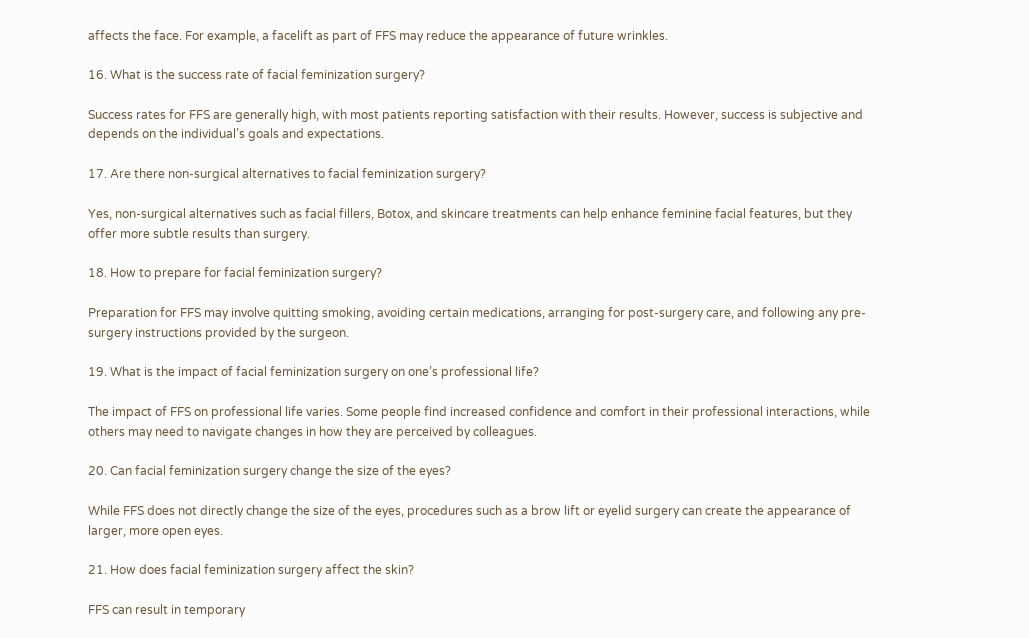affects the face. For example, a facelift as part of FFS may reduce the appearance of future wrinkles.

16. What is the success rate of facial feminization surgery?

Success rates for FFS are generally high, with most patients reporting satisfaction with their results. However, success is subjective and depends on the individual’s goals and expectations.

17. Are there non-surgical alternatives to facial feminization surgery?

Yes, non-surgical alternatives such as facial fillers, Botox, and skincare treatments can help enhance feminine facial features, but they offer more subtle results than surgery.

18. How to prepare for facial feminization surgery?

Preparation for FFS may involve quitting smoking, avoiding certain medications, arranging for post-surgery care, and following any pre-surgery instructions provided by the surgeon.

19. What is the impact of facial feminization surgery on one’s professional life?

The impact of FFS on professional life varies. Some people find increased confidence and comfort in their professional interactions, while others may need to navigate changes in how they are perceived by colleagues.

20. Can facial feminization surgery change the size of the eyes?

While FFS does not directly change the size of the eyes, procedures such as a brow lift or eyelid surgery can create the appearance of larger, more open eyes.

21. How does facial feminization surgery affect the skin?

FFS can result in temporary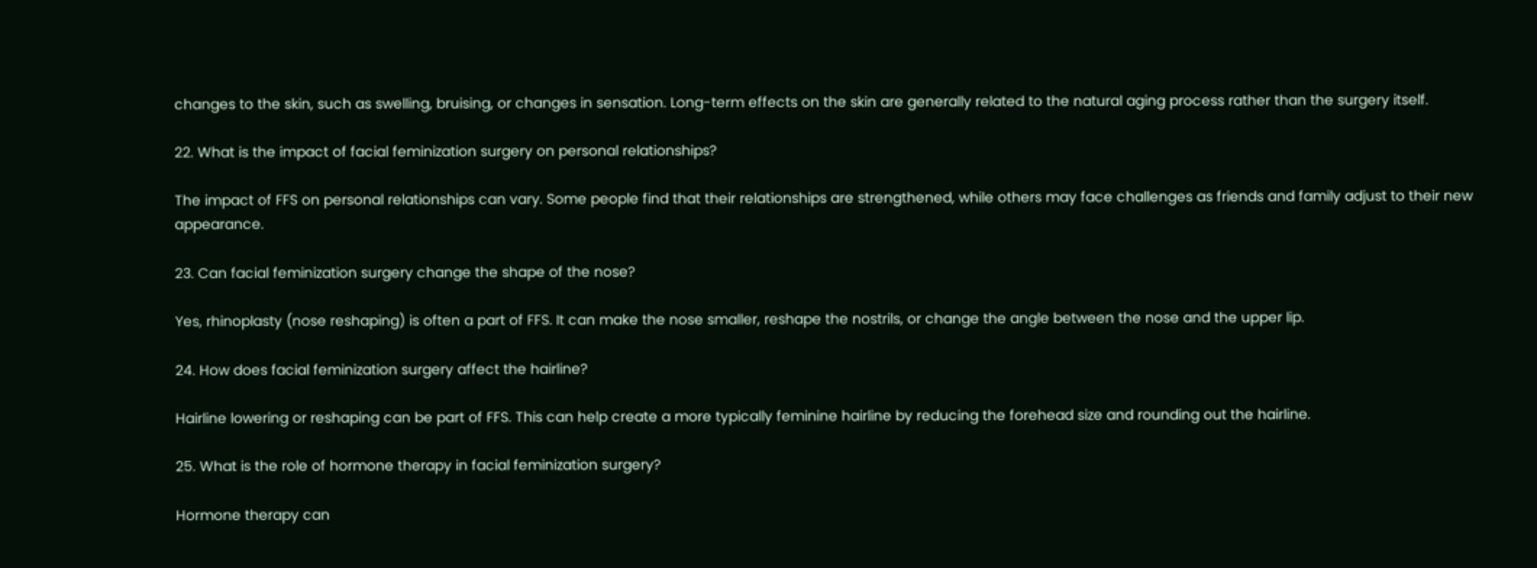changes to the skin, such as swelling, bruising, or changes in sensation. Long-term effects on the skin are generally related to the natural aging process rather than the surgery itself.

22. What is the impact of facial feminization surgery on personal relationships?

The impact of FFS on personal relationships can vary. Some people find that their relationships are strengthened, while others may face challenges as friends and family adjust to their new appearance.

23. Can facial feminization surgery change the shape of the nose?

Yes, rhinoplasty (nose reshaping) is often a part of FFS. It can make the nose smaller, reshape the nostrils, or change the angle between the nose and the upper lip.

24. How does facial feminization surgery affect the hairline?

Hairline lowering or reshaping can be part of FFS. This can help create a more typically feminine hairline by reducing the forehead size and rounding out the hairline.

25. What is the role of hormone therapy in facial feminization surgery?

Hormone therapy can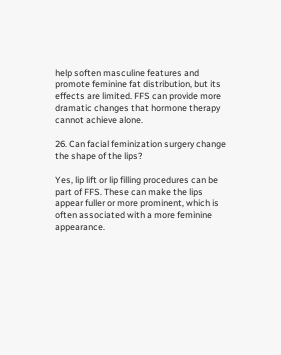help soften masculine features and promote feminine fat distribution, but its effects are limited. FFS can provide more dramatic changes that hormone therapy cannot achieve alone.

26. Can facial feminization surgery change the shape of the lips?

Yes, lip lift or lip filling procedures can be part of FFS. These can make the lips appear fuller or more prominent, which is often associated with a more feminine appearance.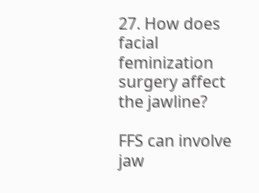27. How does facial feminization surgery affect the jawline?

FFS can involve jaw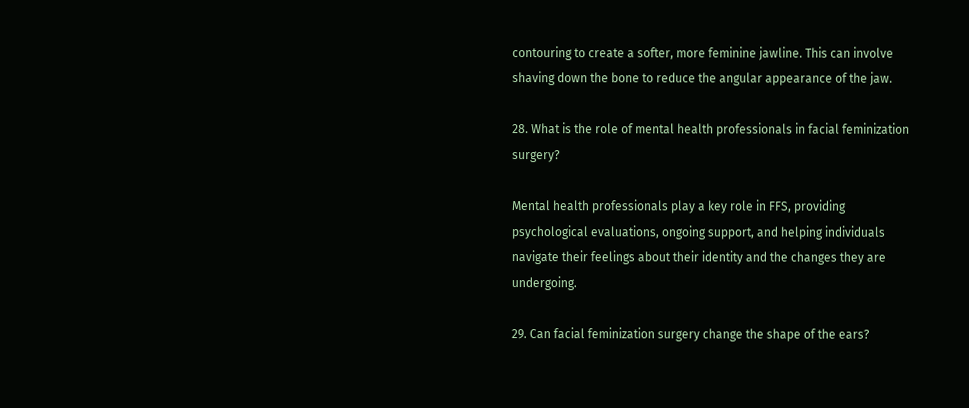contouring to create a softer, more feminine jawline. This can involve shaving down the bone to reduce the angular appearance of the jaw.

28. What is the role of mental health professionals in facial feminization surgery?

Mental health professionals play a key role in FFS, providing psychological evaluations, ongoing support, and helping individuals navigate their feelings about their identity and the changes they are undergoing.

29. Can facial feminization surgery change the shape of the ears?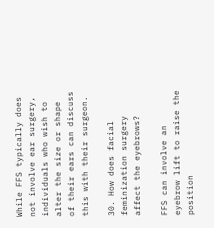While FFS typically does not involve ear surgery, individuals who wish to alter the size or shape of their ears can discuss this with their surgeon.

30. How does facial feminization surgery affect the eyebrows?

FFS can involve an eyebrow lift to raise the position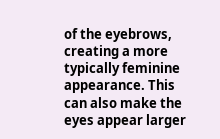of the eyebrows, creating a more typically feminine appearance. This can also make the eyes appear larger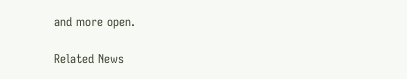and more open.

Related News